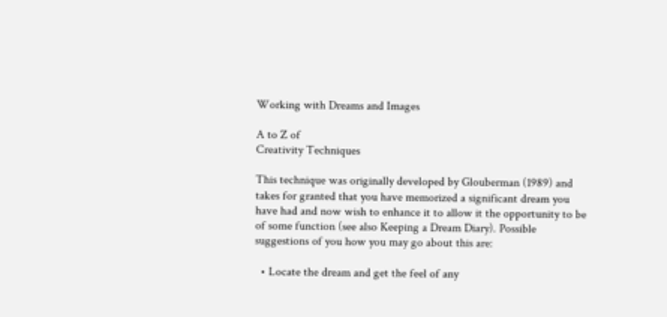Working with Dreams and Images

A to Z of
Creativity Techniques

This technique was originally developed by Glouberman (1989) and takes for granted that you have memorized a significant dream you have had and now wish to enhance it to allow it the opportunity to be of some function (see also Keeping a Dream Diary). Possible suggestions of you how you may go about this are:

  • Locate the dream and get the feel of any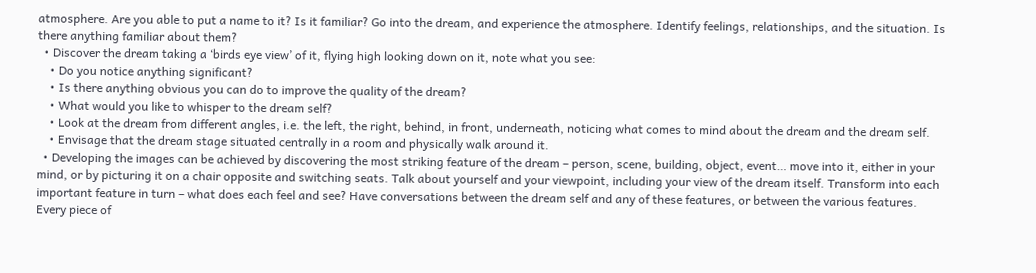atmosphere. Are you able to put a name to it? Is it familiar? Go into the dream, and experience the atmosphere. Identify feelings, relationships, and the situation. Is there anything familiar about them?
  • Discover the dream taking a ‘birds eye view’ of it, flying high looking down on it, note what you see:
    • Do you notice anything significant?
    • Is there anything obvious you can do to improve the quality of the dream?
    • What would you like to whisper to the dream self?
    • Look at the dream from different angles, i.e. the left, the right, behind, in front, underneath, noticing what comes to mind about the dream and the dream self.
    • Envisage that the dream stage situated centrally in a room and physically walk around it.
  • Developing the images can be achieved by discovering the most striking feature of the dream – person, scene, building, object, event… move into it, either in your mind, or by picturing it on a chair opposite and switching seats. Talk about yourself and your viewpoint, including your view of the dream itself. Transform into each important feature in turn – what does each feel and see? Have conversations between the dream self and any of these features, or between the various features. Every piece of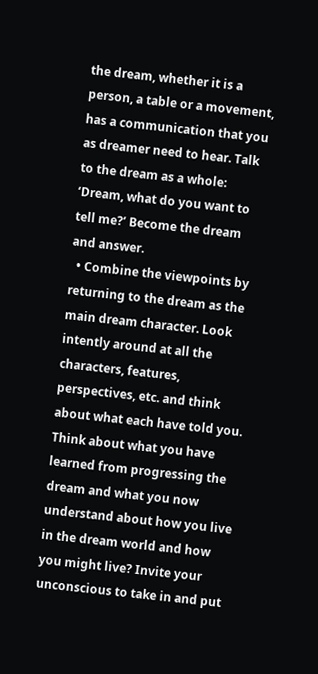the dream, whether it is a person, a table or a movement, has a communication that you as dreamer need to hear. Talk to the dream as a whole: ‘Dream, what do you want to tell me?’ Become the dream and answer.
  • Combine the viewpoints by returning to the dream as the main dream character. Look intently around at all the characters, features, perspectives, etc. and think about what each have told you. Think about what you have learned from progressing the dream and what you now understand about how you live in the dream world and how you might live? Invite your unconscious to take in and put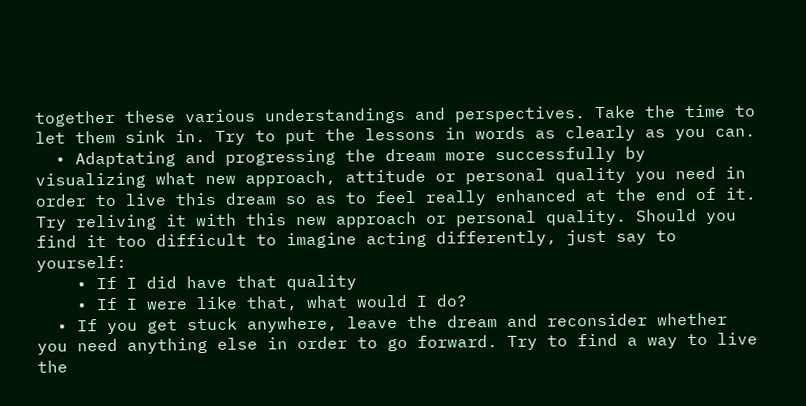together these various understandings and perspectives. Take the time to let them sink in. Try to put the lessons in words as clearly as you can.
  • Adaptating and progressing the dream more successfully by visualizing what new approach, attitude or personal quality you need in order to live this dream so as to feel really enhanced at the end of it. Try reliving it with this new approach or personal quality. Should you find it too difficult to imagine acting differently, just say to yourself:
    • If I did have that quality
    • If I were like that, what would I do?
  • If you get stuck anywhere, leave the dream and reconsider whether you need anything else in order to go forward. Try to find a way to live the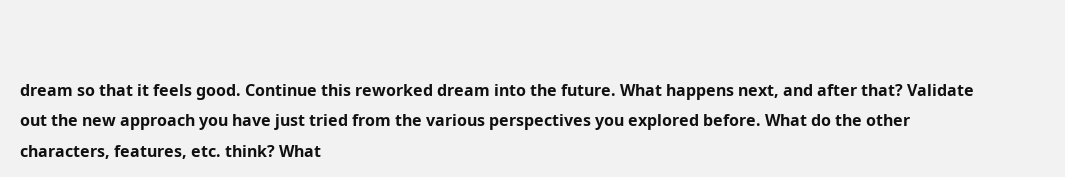dream so that it feels good. Continue this reworked dream into the future. What happens next, and after that? Validate out the new approach you have just tried from the various perspectives you explored before. What do the other characters, features, etc. think? What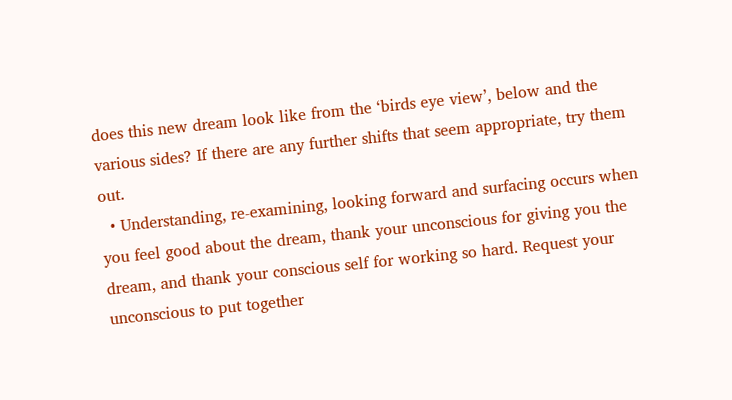does this new dream look like from the ‘birds eye view’, below and the various sides? If there are any further shifts that seem appropriate, try them out.
  • Understanding, re-examining, looking forward and surfacing occurs when you feel good about the dream, thank your unconscious for giving you the dream, and thank your conscious self for working so hard. Request your unconscious to put together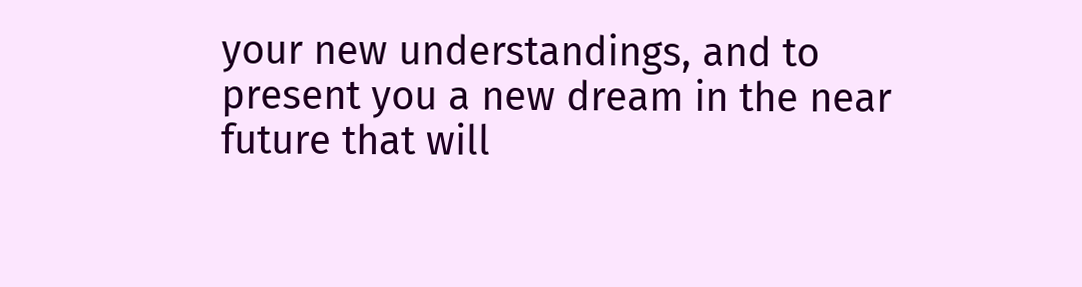your new understandings, and to present you a new dream in the near future that will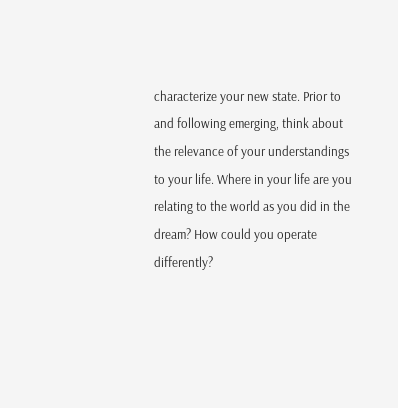characterize your new state. Prior to and following emerging, think about the relevance of your understandings to your life. Where in your life are you relating to the world as you did in the dream? How could you operate differently?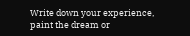Write down your experience, paint the dream or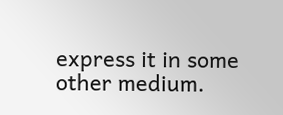express it in some other medium.